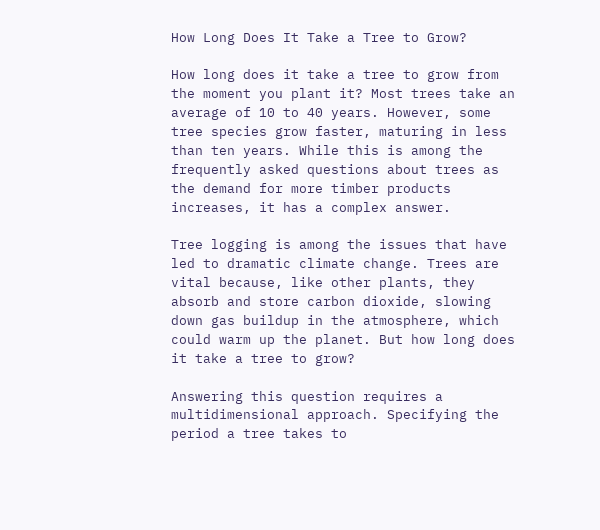How Long Does It Take a Tree to Grow?

How long does it take a tree to grow from the moment you plant it? Most trees take an average of 10 to 40 years. However, some tree species grow faster, maturing in less than ten years. While this is among the frequently asked questions about trees as the demand for more timber products increases, it has a complex answer.

Tree logging is among the issues that have led to dramatic climate change. Trees are vital because, like other plants, they absorb and store carbon dioxide, slowing down gas buildup in the atmosphere, which could warm up the planet. But how long does it take a tree to grow?

Answering this question requires a multidimensional approach. Specifying the period a tree takes to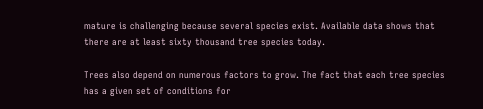mature is challenging because several species exist. Available data shows that there are at least sixty thousand tree species today.

Trees also depend on numerous factors to grow. The fact that each tree species has a given set of conditions for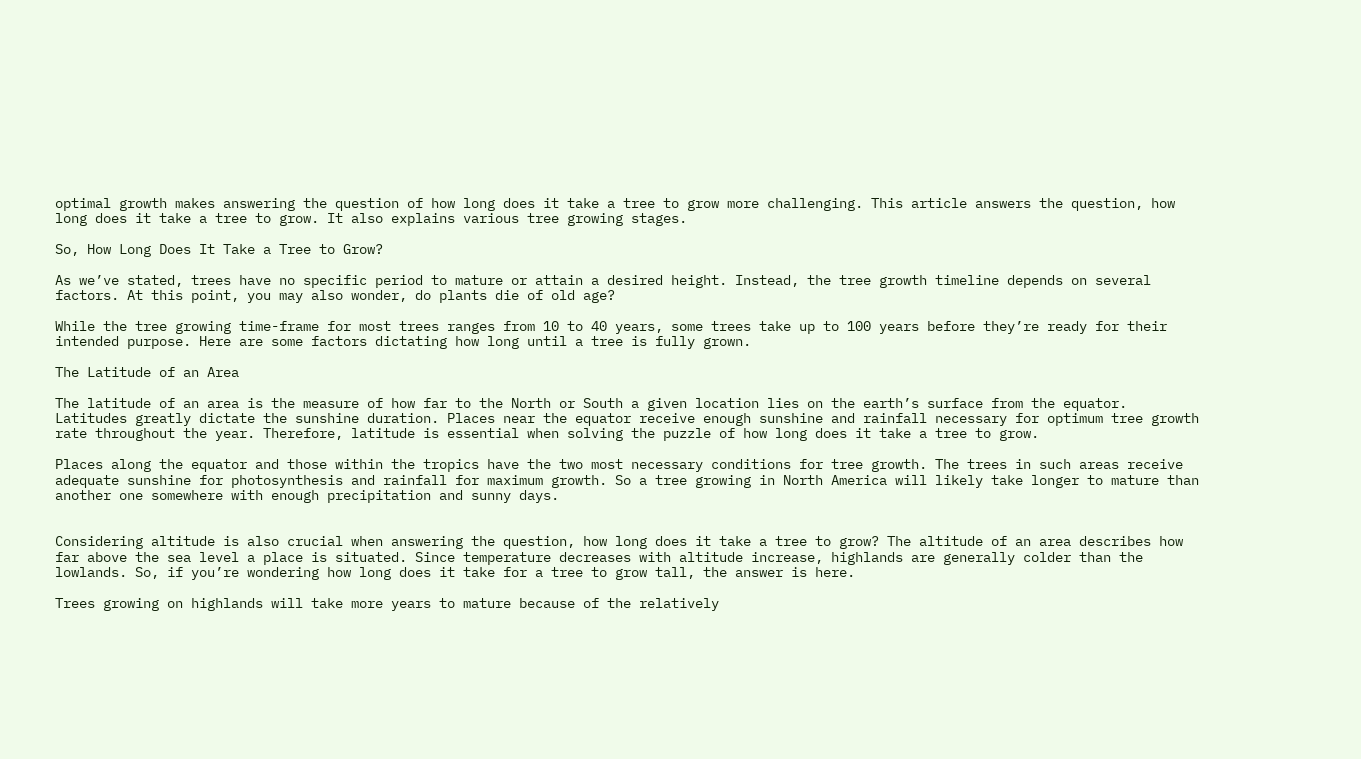optimal growth makes answering the question of how long does it take a tree to grow more challenging. This article answers the question, how long does it take a tree to grow. It also explains various tree growing stages.

So, How Long Does It Take a Tree to Grow?

As we’ve stated, trees have no specific period to mature or attain a desired height. Instead, the tree growth timeline depends on several factors. At this point, you may also wonder, do plants die of old age?

While the tree growing time-frame for most trees ranges from 10 to 40 years, some trees take up to 100 years before they’re ready for their intended purpose. Here are some factors dictating how long until a tree is fully grown.

The Latitude of an Area

The latitude of an area is the measure of how far to the North or South a given location lies on the earth’s surface from the equator. Latitudes greatly dictate the sunshine duration. Places near the equator receive enough sunshine and rainfall necessary for optimum tree growth rate throughout the year. Therefore, latitude is essential when solving the puzzle of how long does it take a tree to grow.

Places along the equator and those within the tropics have the two most necessary conditions for tree growth. The trees in such areas receive adequate sunshine for photosynthesis and rainfall for maximum growth. So a tree growing in North America will likely take longer to mature than another one somewhere with enough precipitation and sunny days.


Considering altitude is also crucial when answering the question, how long does it take a tree to grow? The altitude of an area describes how far above the sea level a place is situated. Since temperature decreases with altitude increase, highlands are generally colder than the lowlands. So, if you’re wondering how long does it take for a tree to grow tall, the answer is here.

Trees growing on highlands will take more years to mature because of the relatively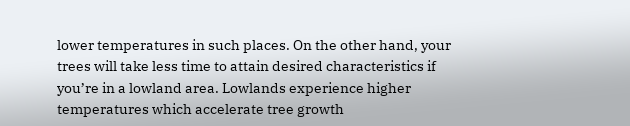lower temperatures in such places. On the other hand, your trees will take less time to attain desired characteristics if you’re in a lowland area. Lowlands experience higher temperatures which accelerate tree growth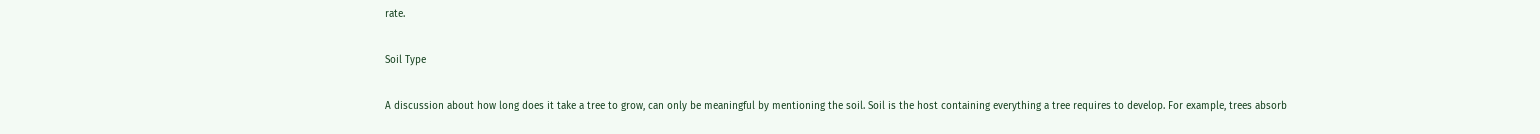rate.

Soil Type

A discussion about how long does it take a tree to grow, can only be meaningful by mentioning the soil. Soil is the host containing everything a tree requires to develop. For example, trees absorb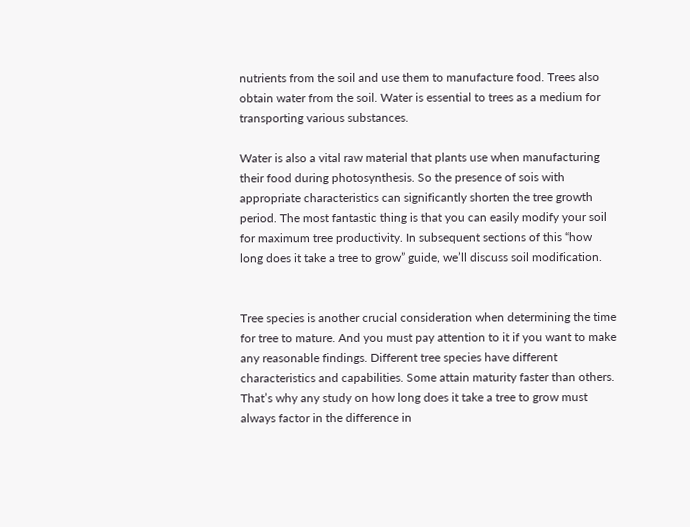nutrients from the soil and use them to manufacture food. Trees also obtain water from the soil. Water is essential to trees as a medium for transporting various substances.

Water is also a vital raw material that plants use when manufacturing their food during photosynthesis. So the presence of sois with appropriate characteristics can significantly shorten the tree growth period. The most fantastic thing is that you can easily modify your soil for maximum tree productivity. In subsequent sections of this “how long does it take a tree to grow” guide, we’ll discuss soil modification.


Tree species is another crucial consideration when determining the time for tree to mature. And you must pay attention to it if you want to make any reasonable findings. Different tree species have different characteristics and capabilities. Some attain maturity faster than others. That’s why any study on how long does it take a tree to grow must always factor in the difference in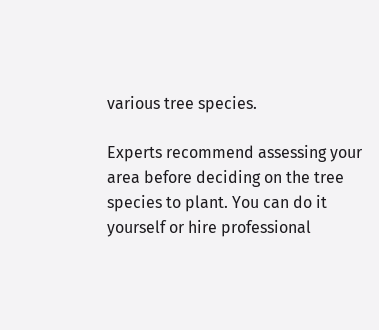various tree species.

Experts recommend assessing your area before deciding on the tree species to plant. You can do it yourself or hire professional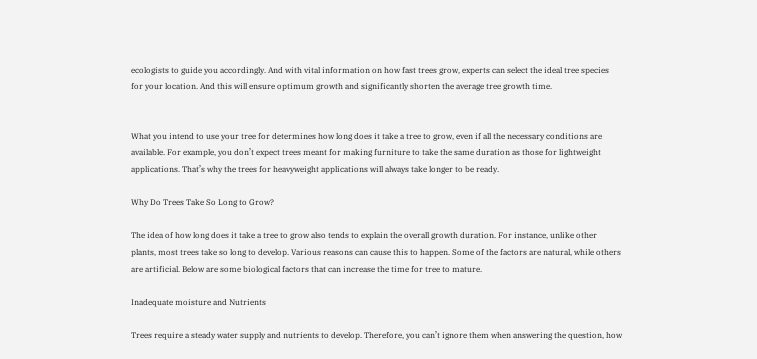ecologists to guide you accordingly. And with vital information on how fast trees grow, experts can select the ideal tree species for your location. And this will ensure optimum growth and significantly shorten the average tree growth time.


What you intend to use your tree for determines how long does it take a tree to grow, even if all the necessary conditions are available. For example, you don’t expect trees meant for making furniture to take the same duration as those for lightweight applications. That’s why the trees for heavyweight applications will always take longer to be ready.

Why Do Trees Take So Long to Grow?

The idea of how long does it take a tree to grow also tends to explain the overall growth duration. For instance, unlike other plants, most trees take so long to develop. Various reasons can cause this to happen. Some of the factors are natural, while others are artificial. Below are some biological factors that can increase the time for tree to mature.

Inadequate moisture and Nutrients

Trees require a steady water supply and nutrients to develop. Therefore, you can’t ignore them when answering the question, how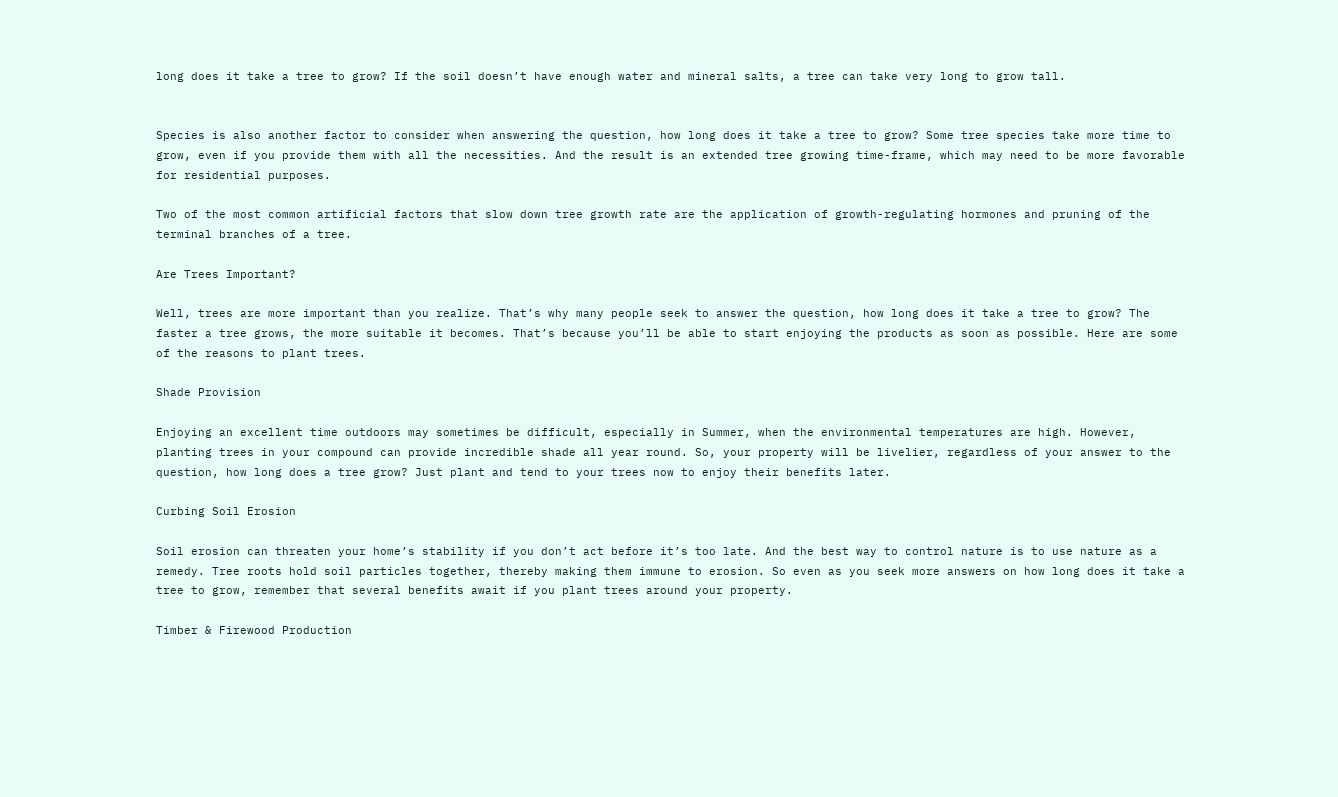long does it take a tree to grow? If the soil doesn’t have enough water and mineral salts, a tree can take very long to grow tall.


Species is also another factor to consider when answering the question, how long does it take a tree to grow? Some tree species take more time to grow, even if you provide them with all the necessities. And the result is an extended tree growing time-frame, which may need to be more favorable for residential purposes.

Two of the most common artificial factors that slow down tree growth rate are the application of growth-regulating hormones and pruning of the terminal branches of a tree.

Are Trees Important?

Well, trees are more important than you realize. That’s why many people seek to answer the question, how long does it take a tree to grow? The faster a tree grows, the more suitable it becomes. That’s because you’ll be able to start enjoying the products as soon as possible. Here are some of the reasons to plant trees.

Shade Provision

Enjoying an excellent time outdoors may sometimes be difficult, especially in Summer, when the environmental temperatures are high. However, planting trees in your compound can provide incredible shade all year round. So, your property will be livelier, regardless of your answer to the question, how long does a tree grow? Just plant and tend to your trees now to enjoy their benefits later.

Curbing Soil Erosion

Soil erosion can threaten your home’s stability if you don’t act before it’s too late. And the best way to control nature is to use nature as a remedy. Tree roots hold soil particles together, thereby making them immune to erosion. So even as you seek more answers on how long does it take a tree to grow, remember that several benefits await if you plant trees around your property.

Timber & Firewood Production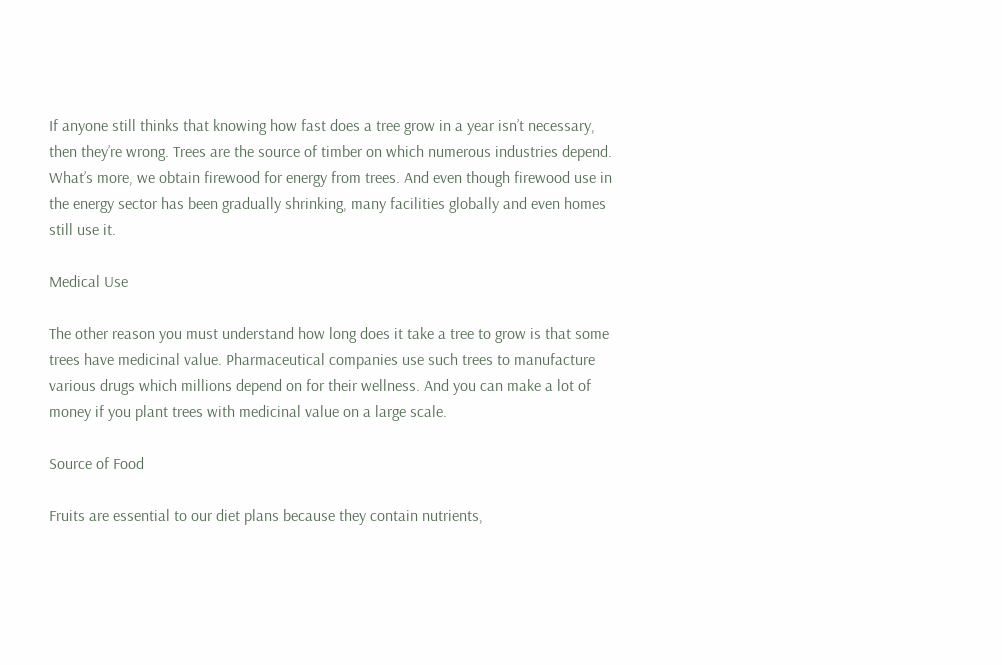If anyone still thinks that knowing how fast does a tree grow in a year isn’t necessary, then they’re wrong. Trees are the source of timber on which numerous industries depend. What’s more, we obtain firewood for energy from trees. And even though firewood use in the energy sector has been gradually shrinking, many facilities globally and even homes still use it.

Medical Use

The other reason you must understand how long does it take a tree to grow is that some trees have medicinal value. Pharmaceutical companies use such trees to manufacture various drugs which millions depend on for their wellness. And you can make a lot of money if you plant trees with medicinal value on a large scale.

Source of Food

Fruits are essential to our diet plans because they contain nutrients,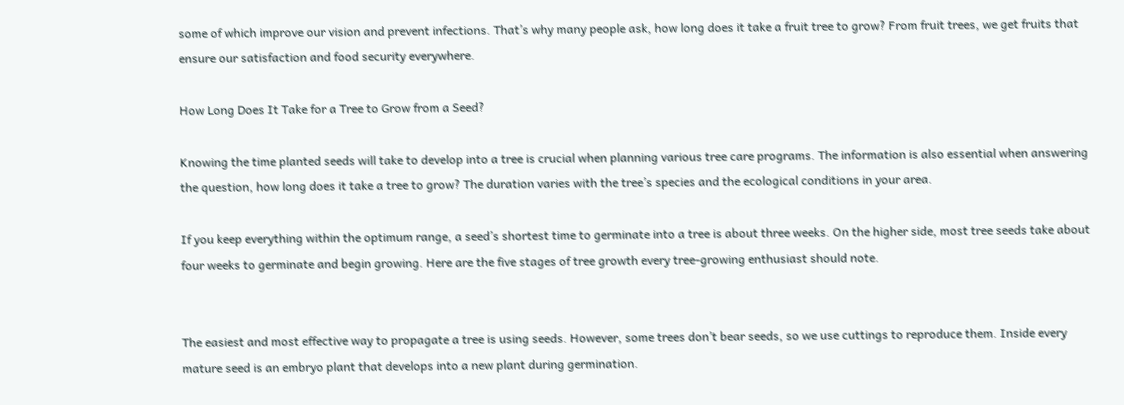some of which improve our vision and prevent infections. That’s why many people ask, how long does it take a fruit tree to grow? From fruit trees, we get fruits that ensure our satisfaction and food security everywhere.

How Long Does It Take for a Tree to Grow from a Seed?

Knowing the time planted seeds will take to develop into a tree is crucial when planning various tree care programs. The information is also essential when answering the question, how long does it take a tree to grow? The duration varies with the tree’s species and the ecological conditions in your area.

If you keep everything within the optimum range, a seed’s shortest time to germinate into a tree is about three weeks. On the higher side, most tree seeds take about four weeks to germinate and begin growing. Here are the five stages of tree growth every tree-growing enthusiast should note.


The easiest and most effective way to propagate a tree is using seeds. However, some trees don’t bear seeds, so we use cuttings to reproduce them. Inside every mature seed is an embryo plant that develops into a new plant during germination.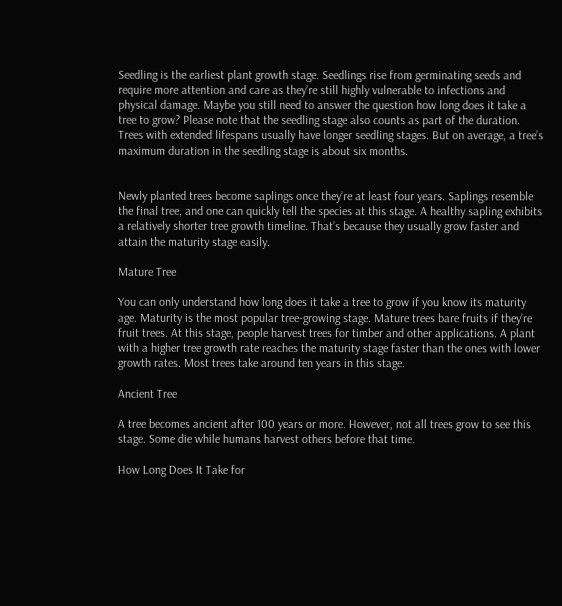Seedling is the earliest plant growth stage. Seedlings rise from germinating seeds and require more attention and care as they’re still highly vulnerable to infections and physical damage. Maybe you still need to answer the question how long does it take a tree to grow? Please note that the seedling stage also counts as part of the duration. Trees with extended lifespans usually have longer seedling stages. But on average, a tree’s maximum duration in the seedling stage is about six months.


Newly planted trees become saplings once they’re at least four years. Saplings resemble the final tree, and one can quickly tell the species at this stage. A healthy sapling exhibits a relatively shorter tree growth timeline. That’s because they usually grow faster and attain the maturity stage easily.

Mature Tree

You can only understand how long does it take a tree to grow if you know its maturity age. Maturity is the most popular tree-growing stage. Mature trees bare fruits if they’re fruit trees. At this stage, people harvest trees for timber and other applications. A plant with a higher tree growth rate reaches the maturity stage faster than the ones with lower growth rates. Most trees take around ten years in this stage.

Ancient Tree

A tree becomes ancient after 100 years or more. However, not all trees grow to see this stage. Some die while humans harvest others before that time.

How Long Does It Take for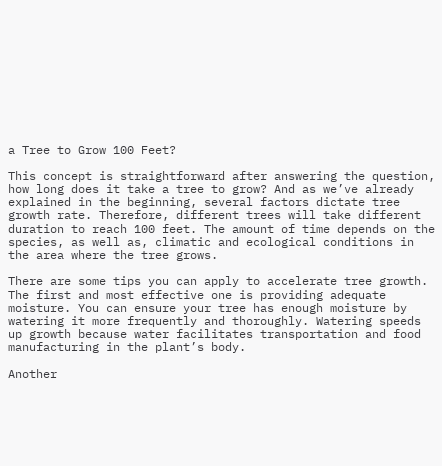a Tree to Grow 100 Feet?

This concept is straightforward after answering the question, how long does it take a tree to grow? And as we’ve already explained in the beginning, several factors dictate tree growth rate. Therefore, different trees will take different duration to reach 100 feet. The amount of time depends on the species, as well as, climatic and ecological conditions in the area where the tree grows.

There are some tips you can apply to accelerate tree growth. The first and most effective one is providing adequate moisture. You can ensure your tree has enough moisture by watering it more frequently and thoroughly. Watering speeds up growth because water facilitates transportation and food manufacturing in the plant’s body.

Another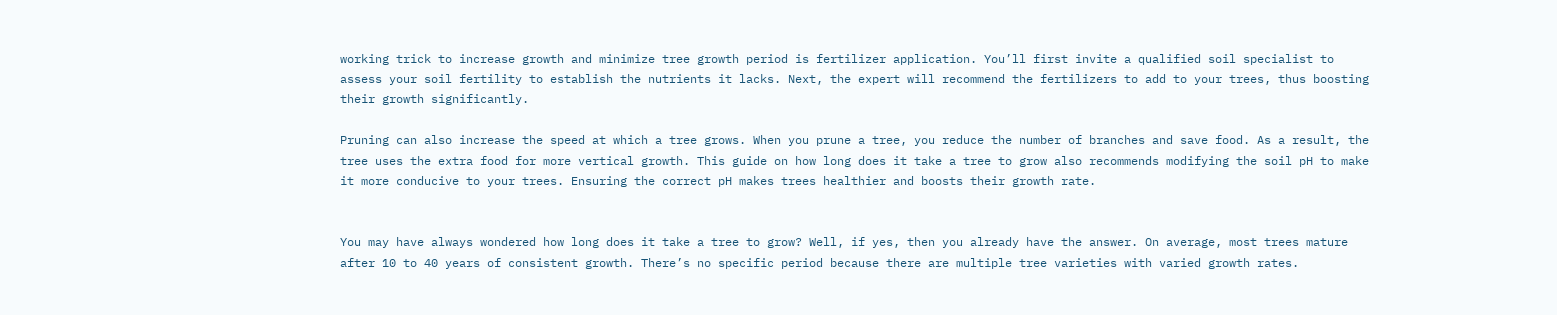working trick to increase growth and minimize tree growth period is fertilizer application. You’ll first invite a qualified soil specialist to assess your soil fertility to establish the nutrients it lacks. Next, the expert will recommend the fertilizers to add to your trees, thus boosting their growth significantly.

Pruning can also increase the speed at which a tree grows. When you prune a tree, you reduce the number of branches and save food. As a result, the tree uses the extra food for more vertical growth. This guide on how long does it take a tree to grow also recommends modifying the soil pH to make it more conducive to your trees. Ensuring the correct pH makes trees healthier and boosts their growth rate.


You may have always wondered how long does it take a tree to grow? Well, if yes, then you already have the answer. On average, most trees mature after 10 to 40 years of consistent growth. There’s no specific period because there are multiple tree varieties with varied growth rates.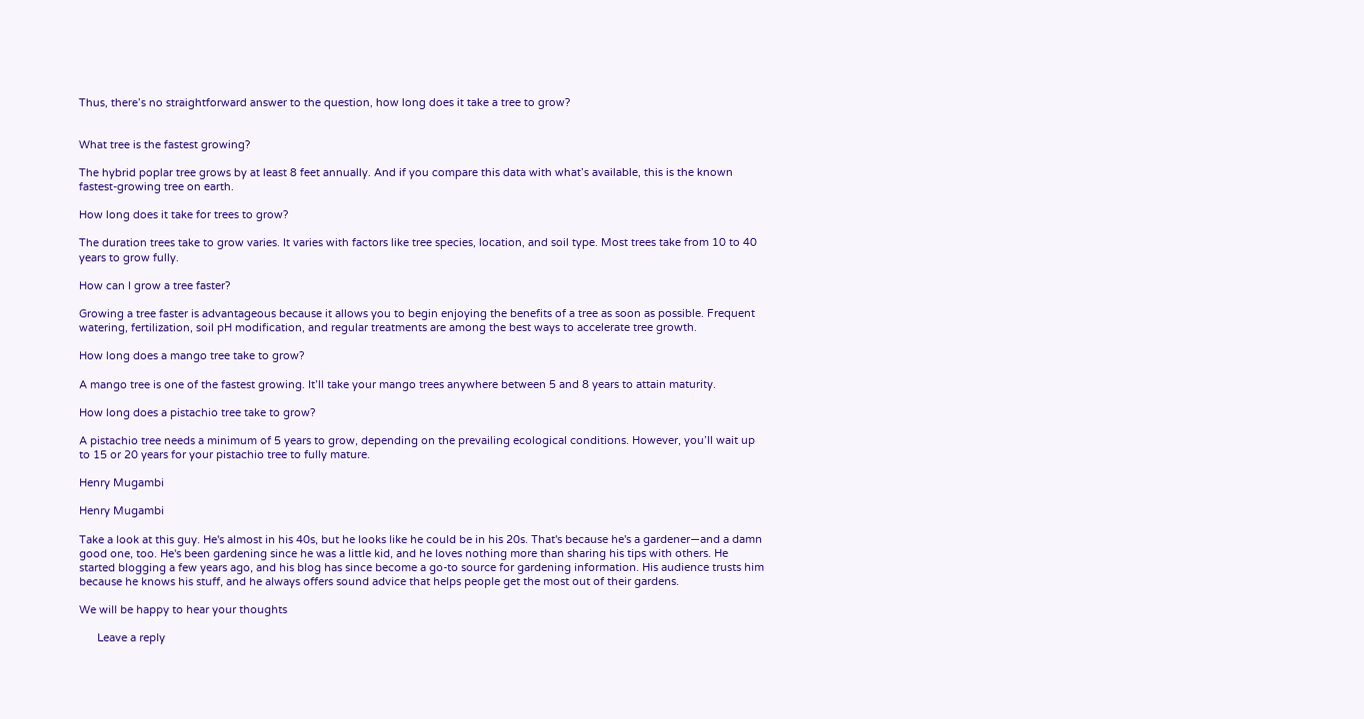Thus, there’s no straightforward answer to the question, how long does it take a tree to grow?


What tree is the fastest growing?

The hybrid poplar tree grows by at least 8 feet annually. And if you compare this data with what’s available, this is the known fastest-growing tree on earth.

How long does it take for trees to grow?

The duration trees take to grow varies. It varies with factors like tree species, location, and soil type. Most trees take from 10 to 40 years to grow fully.

How can I grow a tree faster?

Growing a tree faster is advantageous because it allows you to begin enjoying the benefits of a tree as soon as possible. Frequent watering, fertilization, soil pH modification, and regular treatments are among the best ways to accelerate tree growth.

How long does a mango tree take to grow?

A mango tree is one of the fastest growing. It’ll take your mango trees anywhere between 5 and 8 years to attain maturity.

How long does a pistachio tree take to grow?

A pistachio tree needs a minimum of 5 years to grow, depending on the prevailing ecological conditions. However, you’ll wait up to 15 or 20 years for your pistachio tree to fully mature.

Henry Mugambi

Henry Mugambi

Take a look at this guy. He's almost in his 40s, but he looks like he could be in his 20s. That's because he's a gardener—and a damn good one, too. He's been gardening since he was a little kid, and he loves nothing more than sharing his tips with others. He started blogging a few years ago, and his blog has since become a go-to source for gardening information. His audience trusts him because he knows his stuff, and he always offers sound advice that helps people get the most out of their gardens.

We will be happy to hear your thoughts

      Leave a reply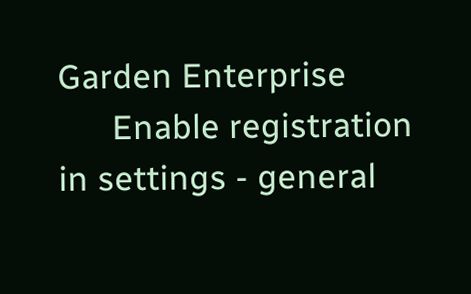Garden Enterprise
      Enable registration in settings - general